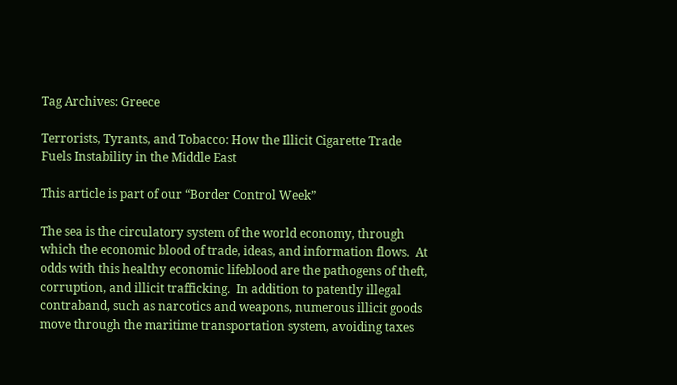Tag Archives: Greece

Terrorists, Tyrants, and Tobacco: How the Illicit Cigarette Trade Fuels Instability in the Middle East

This article is part of our “Border Control Week”

The sea is the circulatory system of the world economy, through which the economic blood of trade, ideas, and information flows.  At odds with this healthy economic lifeblood are the pathogens of theft, corruption, and illicit trafficking.  In addition to patently illegal contraband, such as narcotics and weapons, numerous illicit goods move through the maritime transportation system, avoiding taxes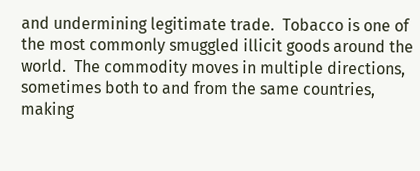and undermining legitimate trade.  Tobacco is one of the most commonly smuggled illicit goods around the world.  The commodity moves in multiple directions, sometimes both to and from the same countries, making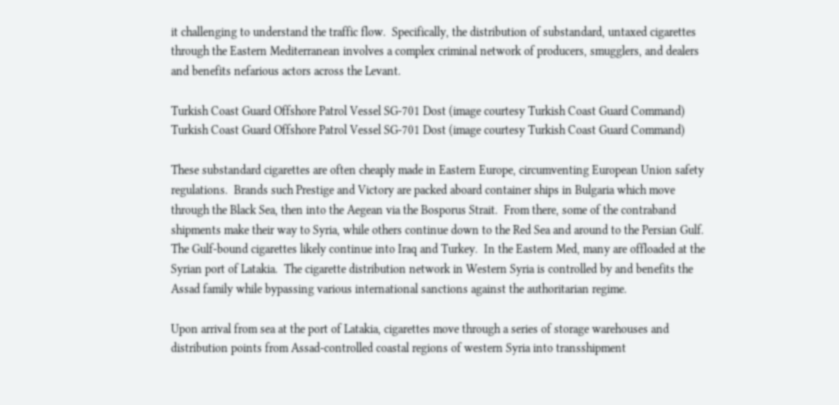it challenging to understand the traffic flow.  Specifically, the distribution of substandard, untaxed cigarettes through the Eastern Mediterranean involves a complex criminal network of producers, smugglers, and dealers and benefits nefarious actors across the Levant.

Turkish Coast Guard Offshore Patrol Vessel SG-701 Dost (image courtesy Turkish Coast Guard Command)
Turkish Coast Guard Offshore Patrol Vessel SG-701 Dost (image courtesy Turkish Coast Guard Command)

These substandard cigarettes are often cheaply made in Eastern Europe, circumventing European Union safety regulations.  Brands such Prestige and Victory are packed aboard container ships in Bulgaria which move through the Black Sea, then into the Aegean via the Bosporus Strait.  From there, some of the contraband shipments make their way to Syria, while others continue down to the Red Sea and around to the Persian Gulf.  The Gulf-bound cigarettes likely continue into Iraq and Turkey.  In the Eastern Med, many are offloaded at the Syrian port of Latakia.  The cigarette distribution network in Western Syria is controlled by and benefits the Assad family while bypassing various international sanctions against the authoritarian regime.

Upon arrival from sea at the port of Latakia, cigarettes move through a series of storage warehouses and distribution points from Assad-controlled coastal regions of western Syria into transshipment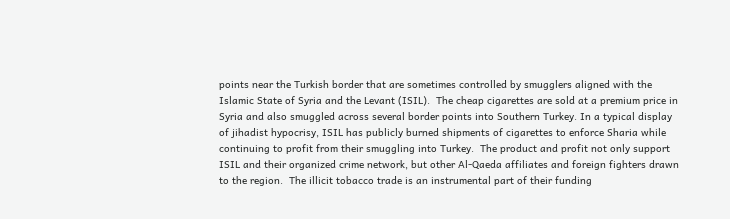points near the Turkish border that are sometimes controlled by smugglers aligned with the Islamic State of Syria and the Levant (ISIL).  The cheap cigarettes are sold at a premium price in Syria and also smuggled across several border points into Southern Turkey. In a typical display of jihadist hypocrisy, ISIL has publicly burned shipments of cigarettes to enforce Sharia while continuing to profit from their smuggling into Turkey.  The product and profit not only support ISIL and their organized crime network, but other Al-Qaeda affiliates and foreign fighters drawn to the region.  The illicit tobacco trade is an instrumental part of their funding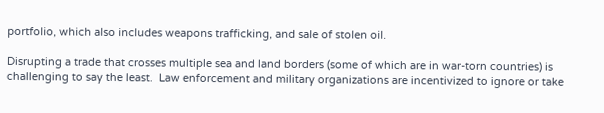portfolio, which also includes weapons trafficking, and sale of stolen oil.

Disrupting a trade that crosses multiple sea and land borders (some of which are in war-torn countries) is challenging to say the least.  Law enforcement and military organizations are incentivized to ignore or take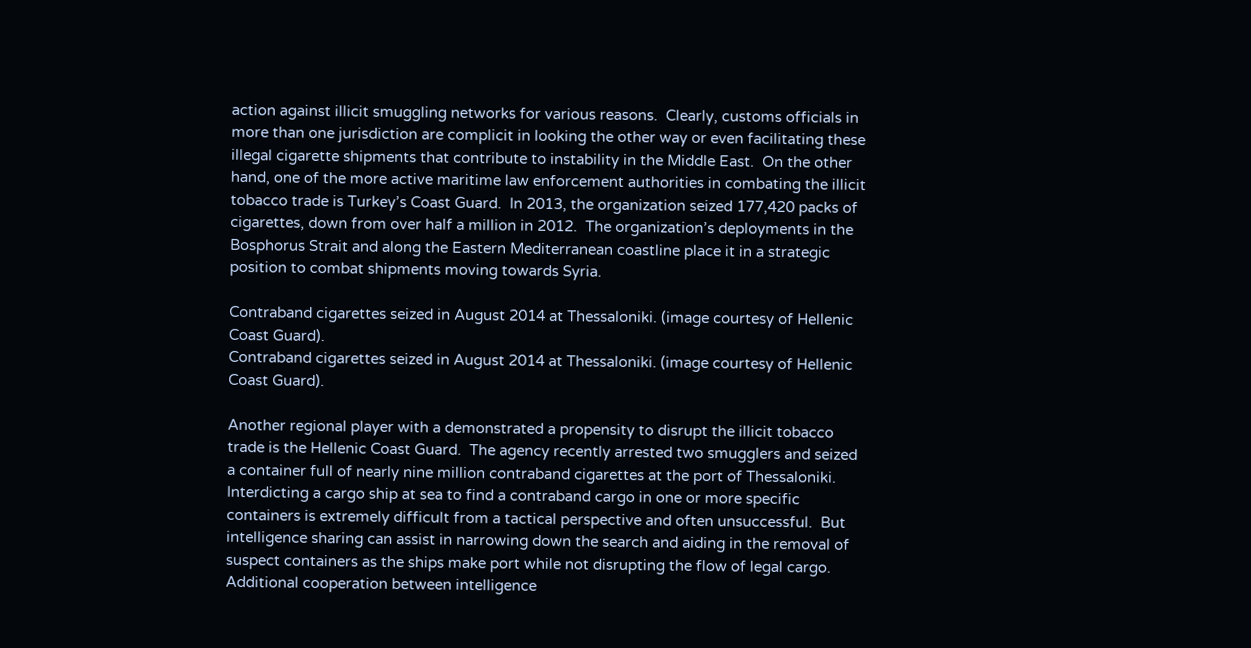action against illicit smuggling networks for various reasons.  Clearly, customs officials in more than one jurisdiction are complicit in looking the other way or even facilitating these illegal cigarette shipments that contribute to instability in the Middle East.  On the other hand, one of the more active maritime law enforcement authorities in combating the illicit tobacco trade is Turkey’s Coast Guard.  In 2013, the organization seized 177,420 packs of cigarettes, down from over half a million in 2012.  The organization’s deployments in the Bosphorus Strait and along the Eastern Mediterranean coastline place it in a strategic position to combat shipments moving towards Syria.

Contraband cigarettes seized in August 2014 at Thessaloniki. (image courtesy of Hellenic Coast Guard).
Contraband cigarettes seized in August 2014 at Thessaloniki. (image courtesy of Hellenic Coast Guard).

Another regional player with a demonstrated a propensity to disrupt the illicit tobacco trade is the Hellenic Coast Guard.  The agency recently arrested two smugglers and seized a container full of nearly nine million contraband cigarettes at the port of Thessaloniki.  Interdicting a cargo ship at sea to find a contraband cargo in one or more specific containers is extremely difficult from a tactical perspective and often unsuccessful.  But intelligence sharing can assist in narrowing down the search and aiding in the removal of suspect containers as the ships make port while not disrupting the flow of legal cargo.  Additional cooperation between intelligence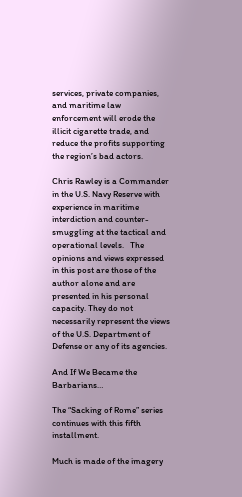services, private companies, and maritime law enforcement will erode the illicit cigarette trade, and reduce the profits supporting the region’s bad actors.

Chris Rawley is a Commander in the U.S. Navy Reserve with experience in maritime interdiction and counter-smuggling at the tactical and operational levels.   The opinions and views expressed in this post are those of the author alone and are presented in his personal capacity. They do not necessarily represent the views of the U.S. Department of Defense or any of its agencies.

And If We Became the Barbarians…

The “Sacking of Rome” series continues with this fifth installment.

Much is made of the imagery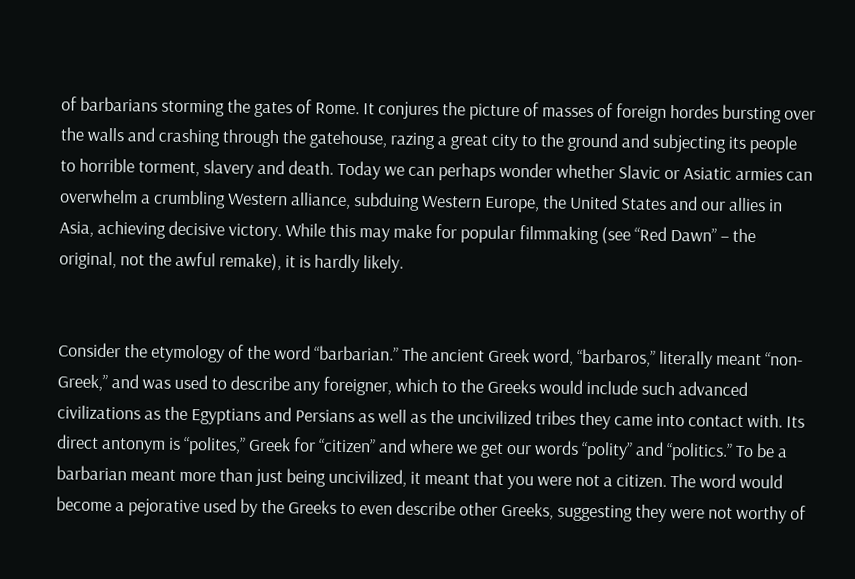of barbarians storming the gates of Rome. It conjures the picture of masses of foreign hordes bursting over the walls and crashing through the gatehouse, razing a great city to the ground and subjecting its people to horrible torment, slavery and death. Today we can perhaps wonder whether Slavic or Asiatic armies can overwhelm a crumbling Western alliance, subduing Western Europe, the United States and our allies in Asia, achieving decisive victory. While this may make for popular filmmaking (see “Red Dawn” – the original, not the awful remake), it is hardly likely.


Consider the etymology of the word “barbarian.” The ancient Greek word, “barbaros,” literally meant “non-Greek,” and was used to describe any foreigner, which to the Greeks would include such advanced civilizations as the Egyptians and Persians as well as the uncivilized tribes they came into contact with. Its direct antonym is “polites,” Greek for “citizen” and where we get our words “polity” and “politics.” To be a barbarian meant more than just being uncivilized, it meant that you were not a citizen. The word would become a pejorative used by the Greeks to even describe other Greeks, suggesting they were not worthy of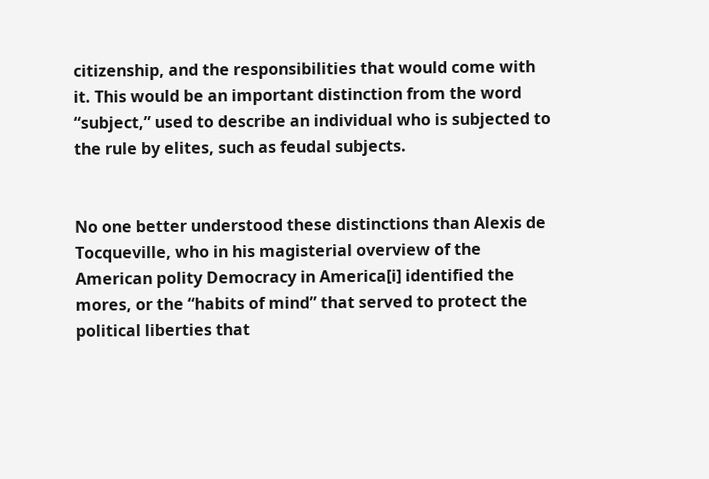citizenship, and the responsibilities that would come with it. This would be an important distinction from the word “subject,” used to describe an individual who is subjected to the rule by elites, such as feudal subjects.


No one better understood these distinctions than Alexis de Tocqueville, who in his magisterial overview of the American polity Democracy in America[i] identified the mores, or the “habits of mind” that served to protect the political liberties that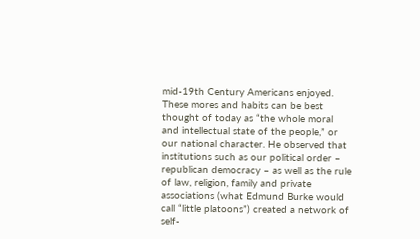mid-19th Century Americans enjoyed. These mores and habits can be best thought of today as “the whole moral and intellectual state of the people,” or our national character. He observed that institutions such as our political order – republican democracy – as well as the rule of law, religion, family and private associations (what Edmund Burke would call “little platoons”) created a network of self-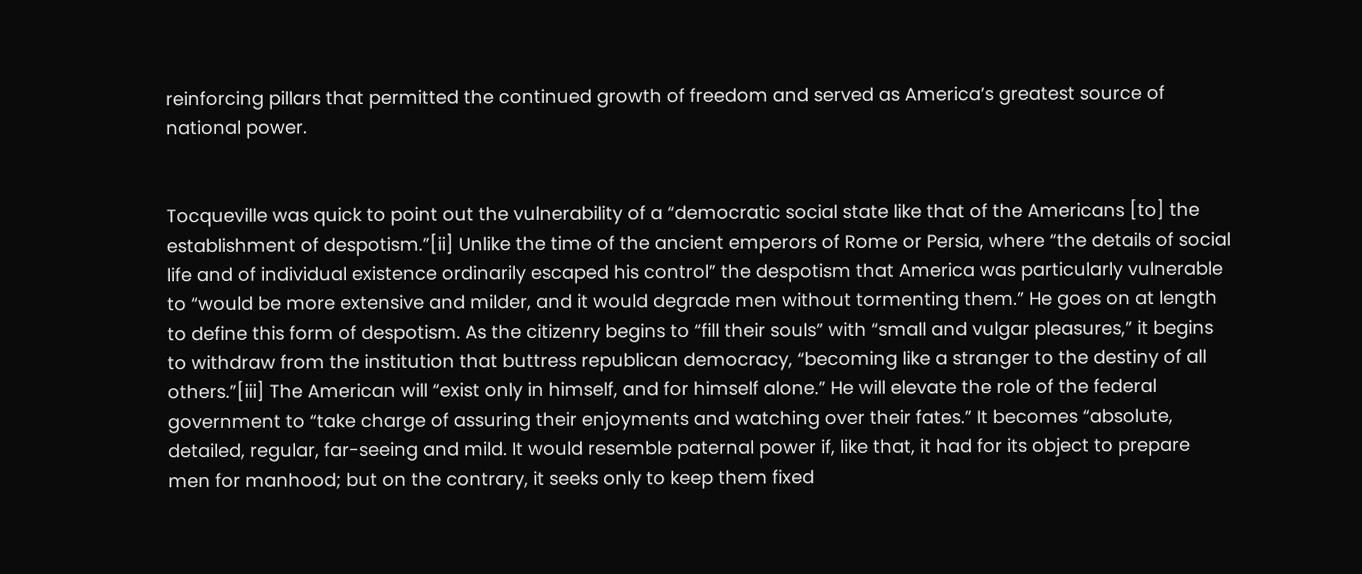reinforcing pillars that permitted the continued growth of freedom and served as America’s greatest source of national power.


Tocqueville was quick to point out the vulnerability of a “democratic social state like that of the Americans [to] the establishment of despotism.”[ii] Unlike the time of the ancient emperors of Rome or Persia, where “the details of social life and of individual existence ordinarily escaped his control” the despotism that America was particularly vulnerable to “would be more extensive and milder, and it would degrade men without tormenting them.” He goes on at length to define this form of despotism. As the citizenry begins to “fill their souls” with “small and vulgar pleasures,” it begins to withdraw from the institution that buttress republican democracy, “becoming like a stranger to the destiny of all others.”[iii] The American will “exist only in himself, and for himself alone.” He will elevate the role of the federal government to “take charge of assuring their enjoyments and watching over their fates.” It becomes “absolute, detailed, regular, far-seeing and mild. It would resemble paternal power if, like that, it had for its object to prepare men for manhood; but on the contrary, it seeks only to keep them fixed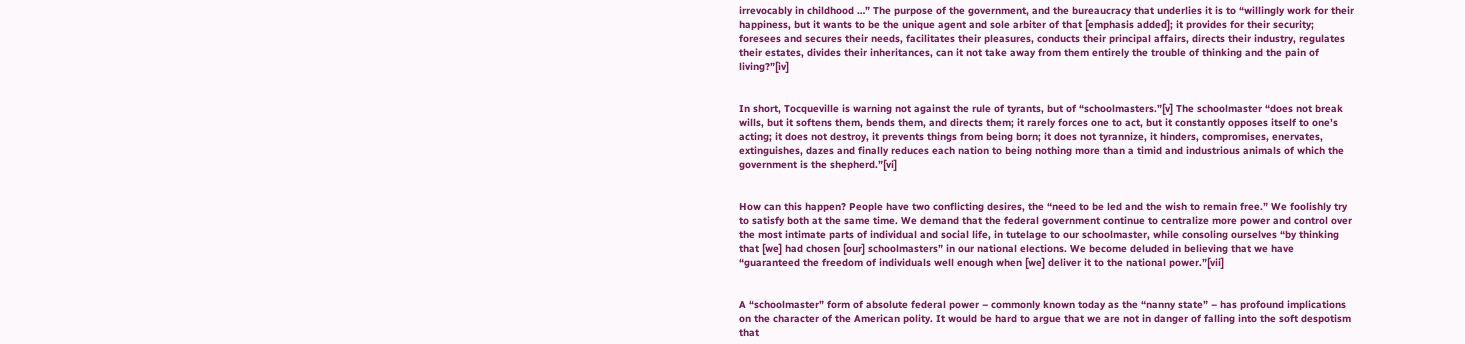irrevocably in childhood …” The purpose of the government, and the bureaucracy that underlies it is to “willingly work for their happiness, but it wants to be the unique agent and sole arbiter of that [emphasis added]; it provides for their security; foresees and secures their needs, facilitates their pleasures, conducts their principal affairs, directs their industry, regulates their estates, divides their inheritances, can it not take away from them entirely the trouble of thinking and the pain of living?”[iv]


In short, Tocqueville is warning not against the rule of tyrants, but of “schoolmasters.”[v] The schoolmaster “does not break wills, but it softens them, bends them, and directs them; it rarely forces one to act, but it constantly opposes itself to one’s acting; it does not destroy, it prevents things from being born; it does not tyrannize, it hinders, compromises, enervates, extinguishes, dazes and finally reduces each nation to being nothing more than a timid and industrious animals of which the government is the shepherd.”[vi]


How can this happen? People have two conflicting desires, the “need to be led and the wish to remain free.” We foolishly try to satisfy both at the same time. We demand that the federal government continue to centralize more power and control over the most intimate parts of individual and social life, in tutelage to our schoolmaster, while consoling ourselves “by thinking that [we] had chosen [our] schoolmasters” in our national elections. We become deluded in believing that we have “guaranteed the freedom of individuals well enough when [we] deliver it to the national power.”[vii]


A “schoolmaster” form of absolute federal power – commonly known today as the “nanny state” – has profound implications on the character of the American polity. It would be hard to argue that we are not in danger of falling into the soft despotism that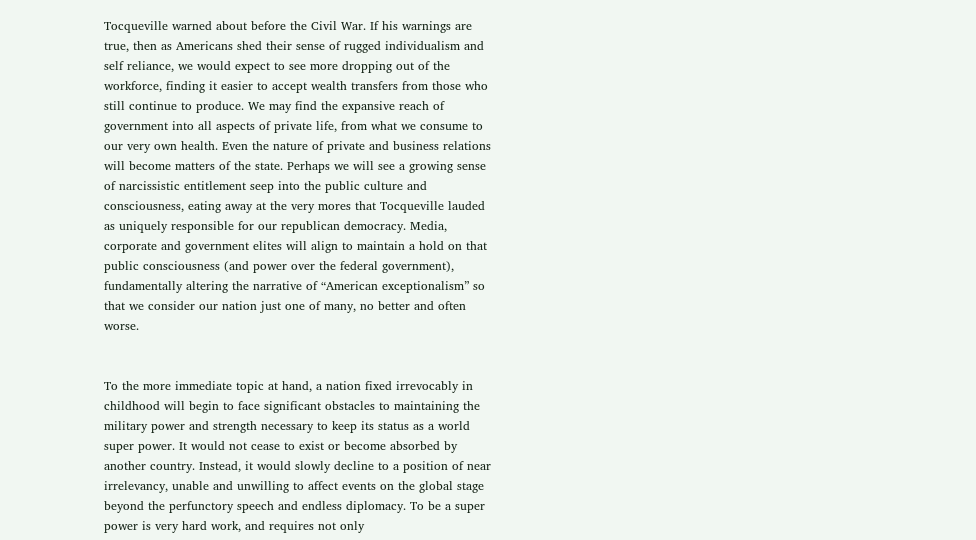Tocqueville warned about before the Civil War. If his warnings are true, then as Americans shed their sense of rugged individualism and self reliance, we would expect to see more dropping out of the workforce, finding it easier to accept wealth transfers from those who still continue to produce. We may find the expansive reach of government into all aspects of private life, from what we consume to our very own health. Even the nature of private and business relations will become matters of the state. Perhaps we will see a growing sense of narcissistic entitlement seep into the public culture and consciousness, eating away at the very mores that Tocqueville lauded as uniquely responsible for our republican democracy. Media, corporate and government elites will align to maintain a hold on that public consciousness (and power over the federal government), fundamentally altering the narrative of “American exceptionalism” so that we consider our nation just one of many, no better and often worse.


To the more immediate topic at hand, a nation fixed irrevocably in childhood will begin to face significant obstacles to maintaining the military power and strength necessary to keep its status as a world super power. It would not cease to exist or become absorbed by another country. Instead, it would slowly decline to a position of near irrelevancy, unable and unwilling to affect events on the global stage beyond the perfunctory speech and endless diplomacy. To be a super power is very hard work, and requires not only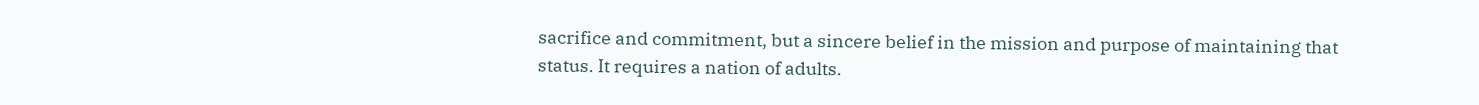sacrifice and commitment, but a sincere belief in the mission and purpose of maintaining that status. It requires a nation of adults.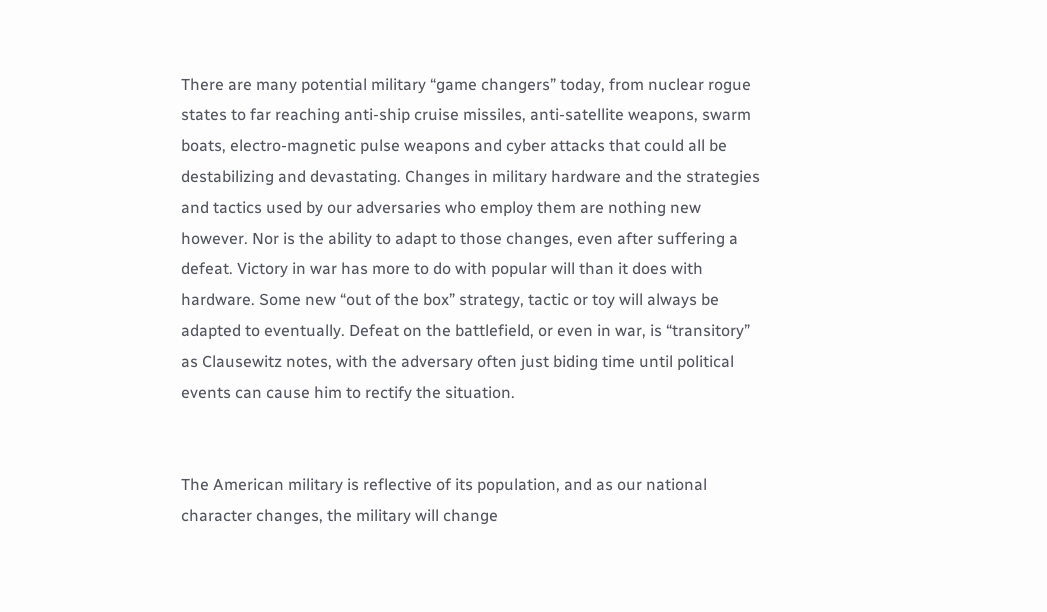There are many potential military “game changers” today, from nuclear rogue states to far reaching anti-ship cruise missiles, anti-satellite weapons, swarm boats, electro-magnetic pulse weapons and cyber attacks that could all be destabilizing and devastating. Changes in military hardware and the strategies and tactics used by our adversaries who employ them are nothing new however. Nor is the ability to adapt to those changes, even after suffering a defeat. Victory in war has more to do with popular will than it does with hardware. Some new “out of the box” strategy, tactic or toy will always be adapted to eventually. Defeat on the battlefield, or even in war, is “transitory” as Clausewitz notes, with the adversary often just biding time until political events can cause him to rectify the situation.


The American military is reflective of its population, and as our national character changes, the military will change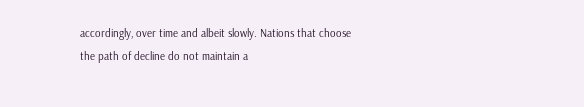accordingly, over time and albeit slowly. Nations that choose the path of decline do not maintain a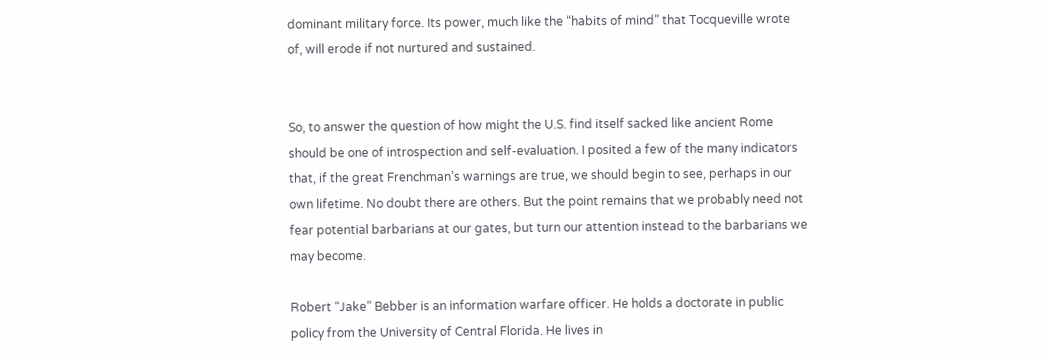dominant military force. Its power, much like the “habits of mind” that Tocqueville wrote of, will erode if not nurtured and sustained.


So, to answer the question of how might the U.S. find itself sacked like ancient Rome should be one of introspection and self-evaluation. I posited a few of the many indicators that, if the great Frenchman’s warnings are true, we should begin to see, perhaps in our own lifetime. No doubt there are others. But the point remains that we probably need not fear potential barbarians at our gates, but turn our attention instead to the barbarians we may become.

Robert “Jake” Bebber is an information warfare officer. He holds a doctorate in public policy from the University of Central Florida. He lives in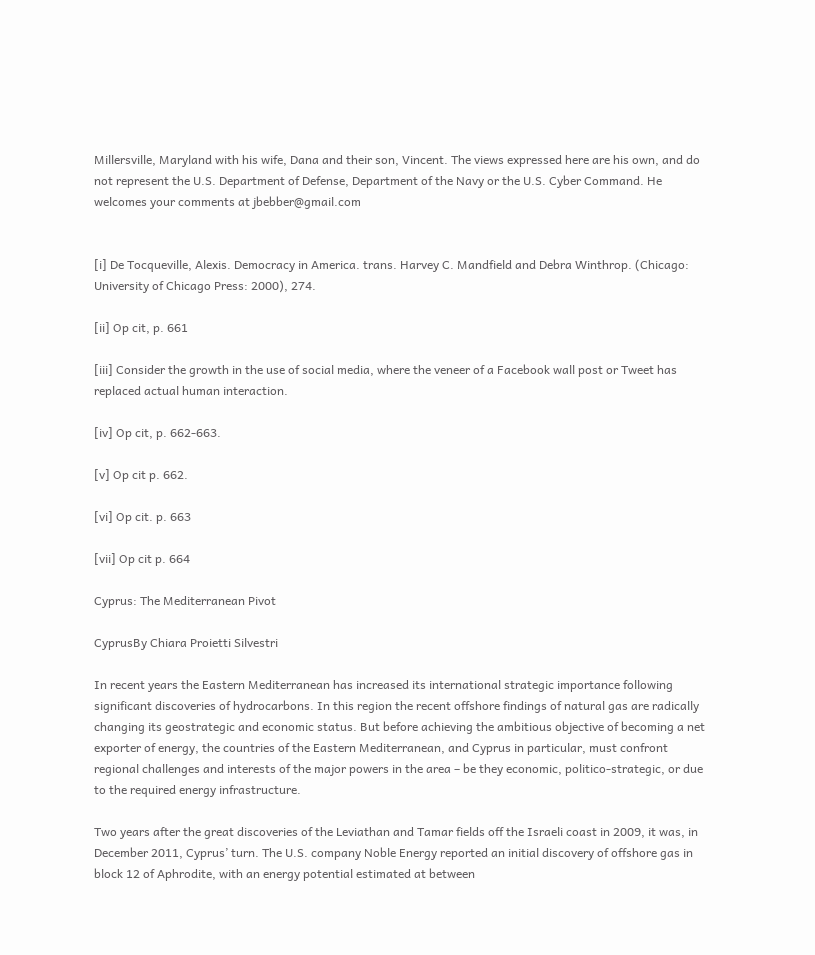Millersville, Maryland with his wife, Dana and their son, Vincent. The views expressed here are his own, and do not represent the U.S. Department of Defense, Department of the Navy or the U.S. Cyber Command. He welcomes your comments at jbebber@gmail.com


[i] De Tocqueville, Alexis. Democracy in America. trans. Harvey C. Mandfield and Debra Winthrop. (Chicago: University of Chicago Press: 2000), 274.

[ii] Op cit, p. 661

[iii] Consider the growth in the use of social media, where the veneer of a Facebook wall post or Tweet has replaced actual human interaction.

[iv] Op cit, p. 662-663.

[v] Op cit p. 662.

[vi] Op cit. p. 663

[vii] Op cit p. 664

Cyprus: The Mediterranean Pivot

CyprusBy Chiara Proietti Silvestri

In recent years the Eastern Mediterranean has increased its international strategic importance following significant discoveries of hydrocarbons. In this region the recent offshore findings of natural gas are radically changing its geostrategic and economic status. But before achieving the ambitious objective of becoming a net exporter of energy, the countries of the Eastern Mediterranean, and Cyprus in particular, must confront regional challenges and interests of the major powers in the area – be they economic, politico-strategic, or due to the required energy infrastructure.

Two years after the great discoveries of the Leviathan and Tamar fields off the Israeli coast in 2009, it was, in December 2011, Cyprus’ turn. The U.S. company Noble Energy reported an initial discovery of offshore gas in block 12 of Aphrodite, with an energy potential estimated at between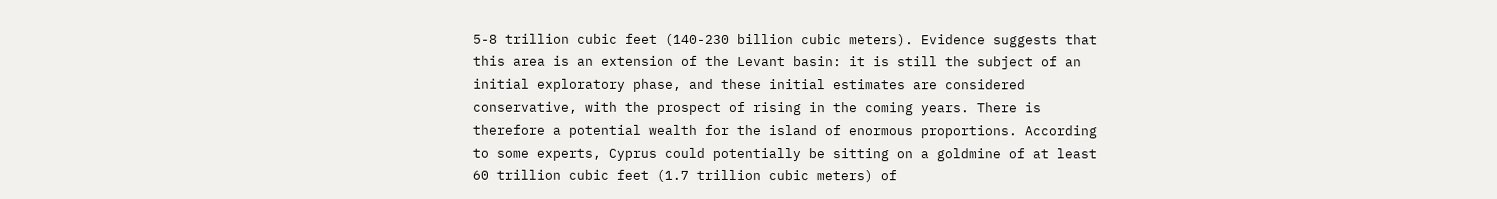5-8 trillion cubic feet (140-230 billion cubic meters). Evidence suggests that this area is an extension of the Levant basin: it is still the subject of an initial exploratory phase, and these initial estimates are considered conservative, with the prospect of rising in the coming years. There is therefore a potential wealth for the island of enormous proportions. According to some experts, Cyprus could potentially be sitting on a goldmine of at least 60 trillion cubic feet (1.7 trillion cubic meters) of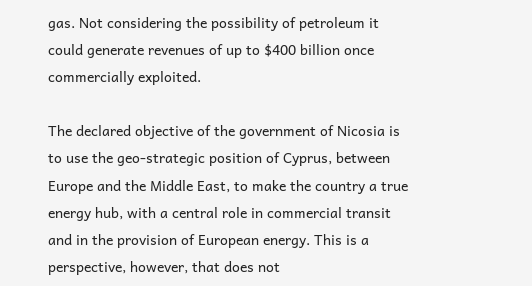gas. Not considering the possibility of petroleum it could generate revenues of up to $400 billion once commercially exploited.

The declared objective of the government of Nicosia is to use the geo-strategic position of Cyprus, between Europe and the Middle East, to make the country a true energy hub, with a central role in commercial transit and in the provision of European energy. This is a perspective, however, that does not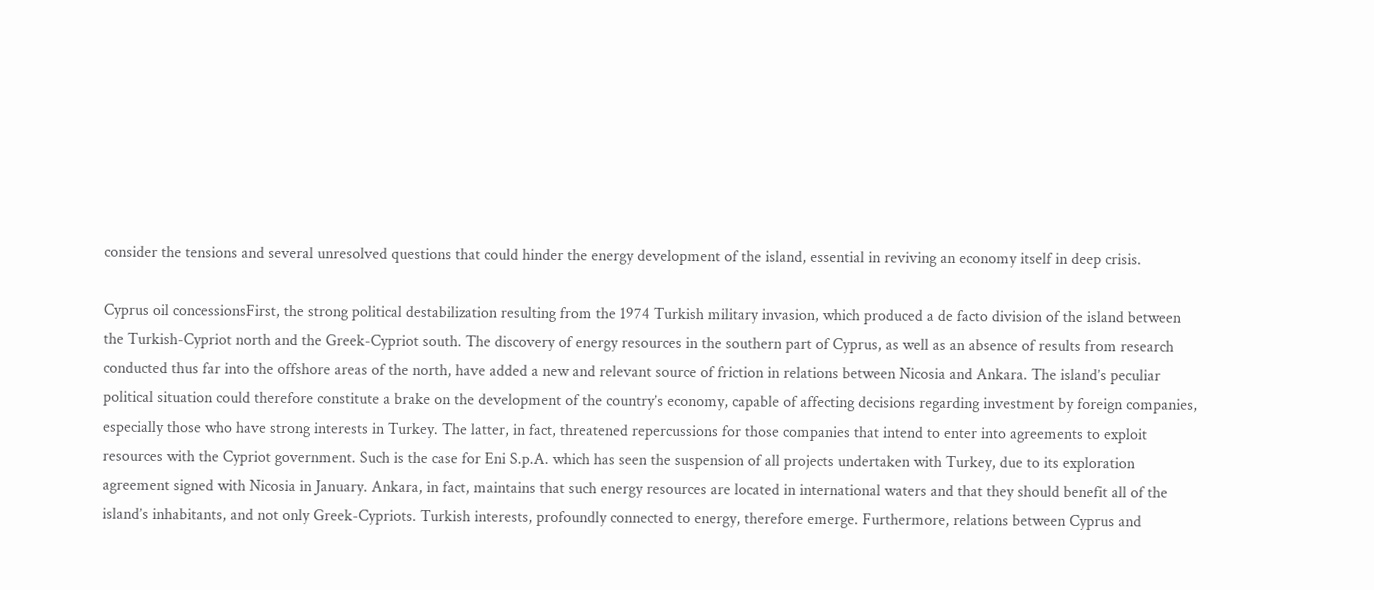consider the tensions and several unresolved questions that could hinder the energy development of the island, essential in reviving an economy itself in deep crisis.

Cyprus oil concessionsFirst, the strong political destabilization resulting from the 1974 Turkish military invasion, which produced a de facto division of the island between the Turkish-Cypriot north and the Greek-Cypriot south. The discovery of energy resources in the southern part of Cyprus, as well as an absence of results from research conducted thus far into the offshore areas of the north, have added a new and relevant source of friction in relations between Nicosia and Ankara. The island’s peculiar political situation could therefore constitute a brake on the development of the country’s economy, capable of affecting decisions regarding investment by foreign companies, especially those who have strong interests in Turkey. The latter, in fact, threatened repercussions for those companies that intend to enter into agreements to exploit resources with the Cypriot government. Such is the case for Eni S.p.A. which has seen the suspension of all projects undertaken with Turkey, due to its exploration agreement signed with Nicosia in January. Ankara, in fact, maintains that such energy resources are located in international waters and that they should benefit all of the island’s inhabitants, and not only Greek-Cypriots. Turkish interests, profoundly connected to energy, therefore emerge. Furthermore, relations between Cyprus and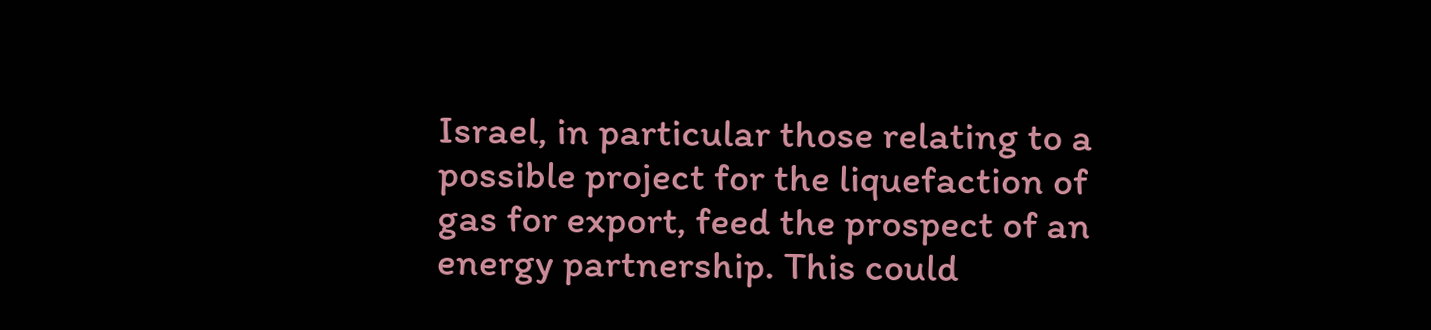Israel, in particular those relating to a possible project for the liquefaction of gas for export, feed the prospect of an energy partnership. This could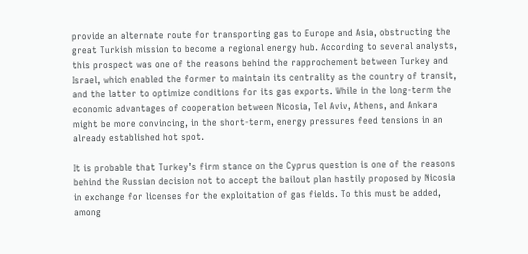provide an alternate route for transporting gas to Europe and Asia, obstructing the great Turkish mission to become a regional energy hub. According to several analysts, this prospect was one of the reasons behind the rapprochement between Turkey and Israel, which enabled the former to maintain its centrality as the country of transit, and the latter to optimize conditions for its gas exports. While in the long-term the economic advantages of cooperation between Nicosia, Tel Aviv, Athens, and Ankara might be more convincing, in the short-term, energy pressures feed tensions in an already established hot spot.

It is probable that Turkey’s firm stance on the Cyprus question is one of the reasons behind the Russian decision not to accept the bailout plan hastily proposed by Nicosia in exchange for licenses for the exploitation of gas fields. To this must be added, among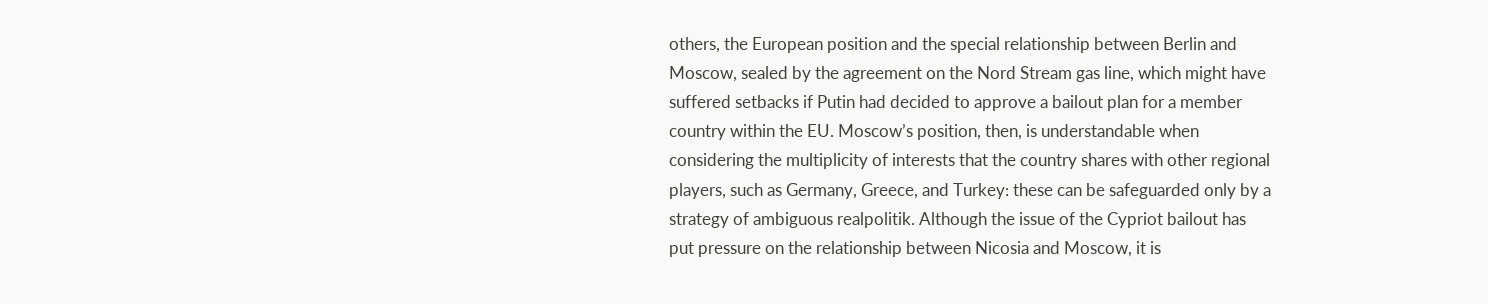others, the European position and the special relationship between Berlin and Moscow, sealed by the agreement on the Nord Stream gas line, which might have suffered setbacks if Putin had decided to approve a bailout plan for a member country within the EU. Moscow’s position, then, is understandable when considering the multiplicity of interests that the country shares with other regional players, such as Germany, Greece, and Turkey: these can be safeguarded only by a strategy of ambiguous realpolitik. Although the issue of the Cypriot bailout has put pressure on the relationship between Nicosia and Moscow, it is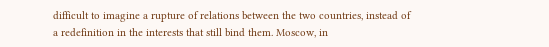difficult to imagine a rupture of relations between the two countries, instead of a redefinition in the interests that still bind them. Moscow, in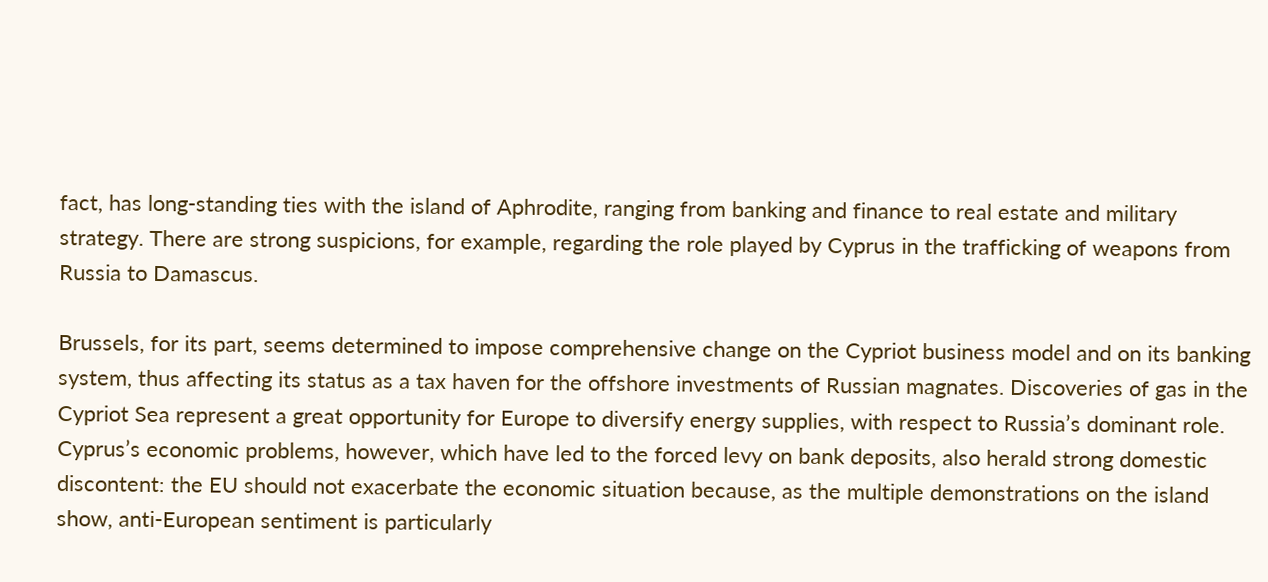fact, has long-standing ties with the island of Aphrodite, ranging from banking and finance to real estate and military strategy. There are strong suspicions, for example, regarding the role played by Cyprus in the trafficking of weapons from Russia to Damascus.

Brussels, for its part, seems determined to impose comprehensive change on the Cypriot business model and on its banking system, thus affecting its status as a tax haven for the offshore investments of Russian magnates. Discoveries of gas in the Cypriot Sea represent a great opportunity for Europe to diversify energy supplies, with respect to Russia’s dominant role. Cyprus’s economic problems, however, which have led to the forced levy on bank deposits, also herald strong domestic discontent: the EU should not exacerbate the economic situation because, as the multiple demonstrations on the island show, anti-European sentiment is particularly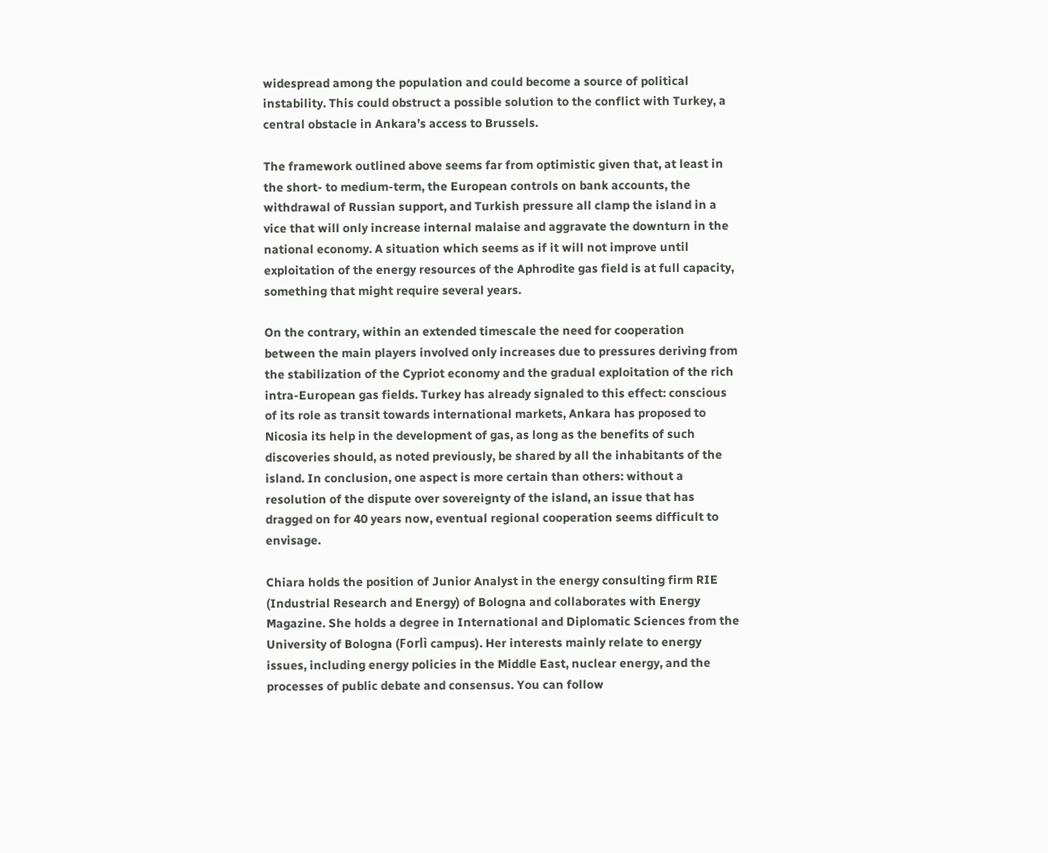widespread among the population and could become a source of political instability. This could obstruct a possible solution to the conflict with Turkey, a central obstacle in Ankara’s access to Brussels.

The framework outlined above seems far from optimistic given that, at least in the short- to medium-term, the European controls on bank accounts, the withdrawal of Russian support, and Turkish pressure all clamp the island in a vice that will only increase internal malaise and aggravate the downturn in the national economy. A situation which seems as if it will not improve until exploitation of the energy resources of the Aphrodite gas field is at full capacity, something that might require several years.

On the contrary, within an extended timescale the need for cooperation between the main players involved only increases due to pressures deriving from the stabilization of the Cypriot economy and the gradual exploitation of the rich intra-European gas fields. Turkey has already signaled to this effect: conscious of its role as transit towards international markets, Ankara has proposed to Nicosia its help in the development of gas, as long as the benefits of such discoveries should, as noted previously, be shared by all the inhabitants of the island. In conclusion, one aspect is more certain than others: without a resolution of the dispute over sovereignty of the island, an issue that has dragged on for 40 years now, eventual regional cooperation seems difficult to envisage.

Chiara holds the position of Junior Analyst in the energy consulting firm RIE (Industrial Research and Energy) of Bologna and collaborates with Energy Magazine. She holds a degree in International and Diplomatic Sciences from the University of Bologna (Forlì campus). Her interests mainly relate to energy issues, including energy policies in the Middle East, nuclear energy, and the processes of public debate and consensus. You can follow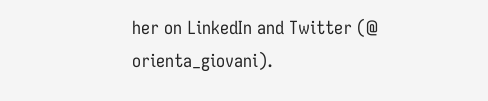her on LinkedIn and Twitter (@ orienta_giovani).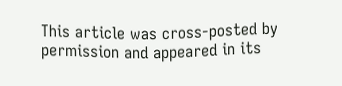This article was cross-posted by permission and appeared in its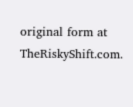original form at TheRiskyShift.com.